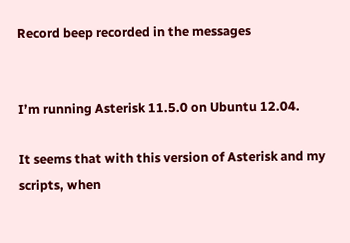Record beep recorded in the messages


I’m running Asterisk 11.5.0 on Ubuntu 12.04.

It seems that with this version of Asterisk and my scripts, when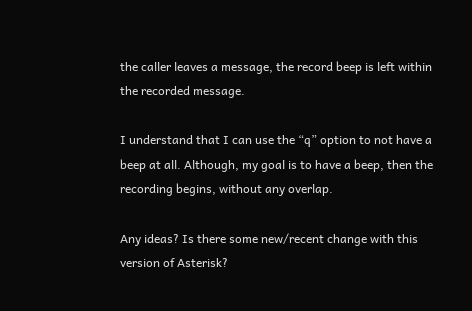the caller leaves a message, the record beep is left within the recorded message.

I understand that I can use the “q” option to not have a beep at all. Although, my goal is to have a beep, then the recording begins, without any overlap.

Any ideas? Is there some new/recent change with this version of Asterisk?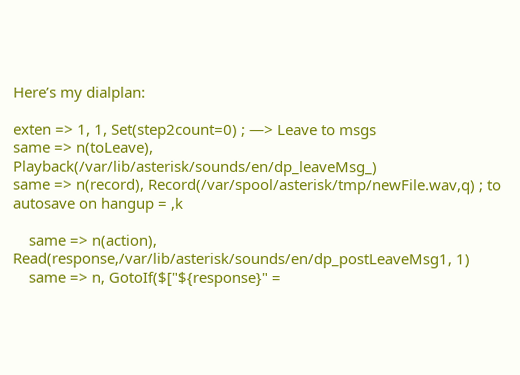Here’s my dialplan:

exten => 1, 1, Set(step2count=0) ; —> Leave to msgs
same => n(toLeave), Playback(/var/lib/asterisk/sounds/en/dp_leaveMsg_)
same => n(record), Record(/var/spool/asterisk/tmp/newFile.wav,q) ; to autosave on hangup = ,k

    same => n(action), Read(response,/var/lib/asterisk/sounds/en/dp_postLeaveMsg1, 1)
    same => n, GotoIf($["${response}" =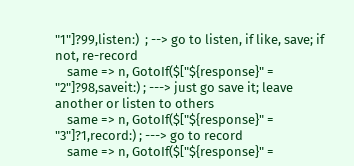"1"]?99,listen:)  ; --> go to listen, if like, save; if not, re-record
    same => n, GotoIf($["${response}" = "2"]?98,saveit:) ; ---> just go save it; leave another or listen to others
    same => n, GotoIf($["${response}" = "3"]?1,record:) ; ---> go to record
    same => n, GotoIf($["${response}" =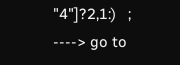"4"]?2,1:)   ; ----> go to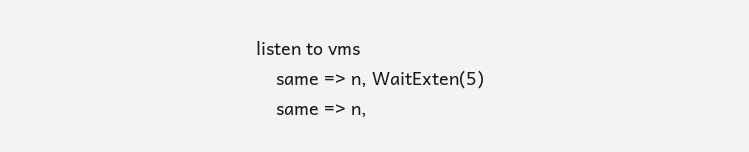listen to vms
    same => n, WaitExten(5)
    same => n,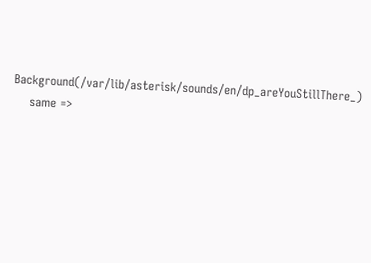Background(/var/lib/asterisk/sounds/en/dp_areYouStillThere_)
    same =>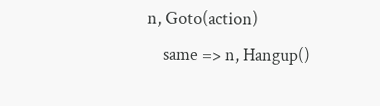n, Goto(action)
    same => n, Hangup()